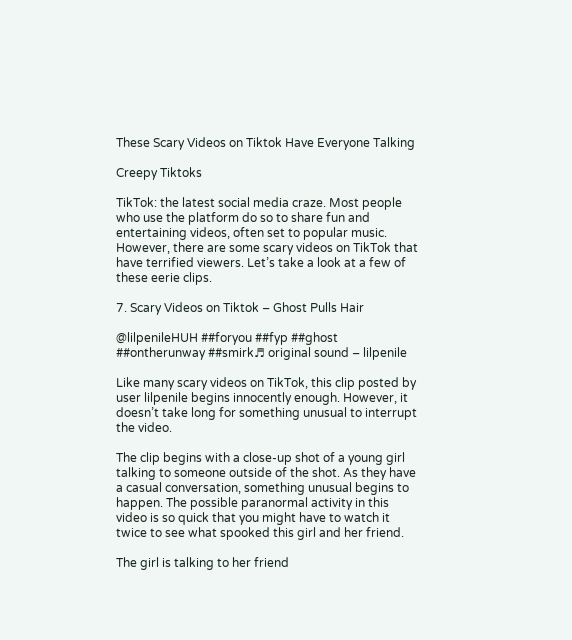These Scary Videos on Tiktok Have Everyone Talking

Creepy Tiktoks

TikTok: the latest social media craze. Most people who use the platform do so to share fun and entertaining videos, often set to popular music. However, there are some scary videos on TikTok that have terrified viewers. Let’s take a look at a few of these eerie clips.

7. Scary Videos on Tiktok – Ghost Pulls Hair

@lilpenileHUH ##foryou ##fyp ##ghost ##ontherunway ##smirk♬ original sound – lilpenile

Like many scary videos on TikTok, this clip posted by user lilpenile begins innocently enough. However, it doesn’t take long for something unusual to interrupt the video.

The clip begins with a close-up shot of a young girl talking to someone outside of the shot. As they have a casual conversation, something unusual begins to happen. The possible paranormal activity in this video is so quick that you might have to watch it twice to see what spooked this girl and her friend.

The girl is talking to her friend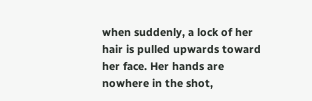when suddenly, a lock of her hair is pulled upwards toward her face. Her hands are nowhere in the shot,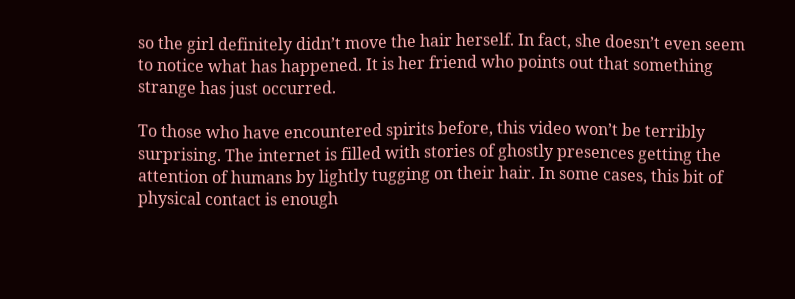so the girl definitely didn’t move the hair herself. In fact, she doesn’t even seem to notice what has happened. It is her friend who points out that something strange has just occurred.

To those who have encountered spirits before, this video won’t be terribly surprising. The internet is filled with stories of ghostly presences getting the attention of humans by lightly tugging on their hair. In some cases, this bit of physical contact is enough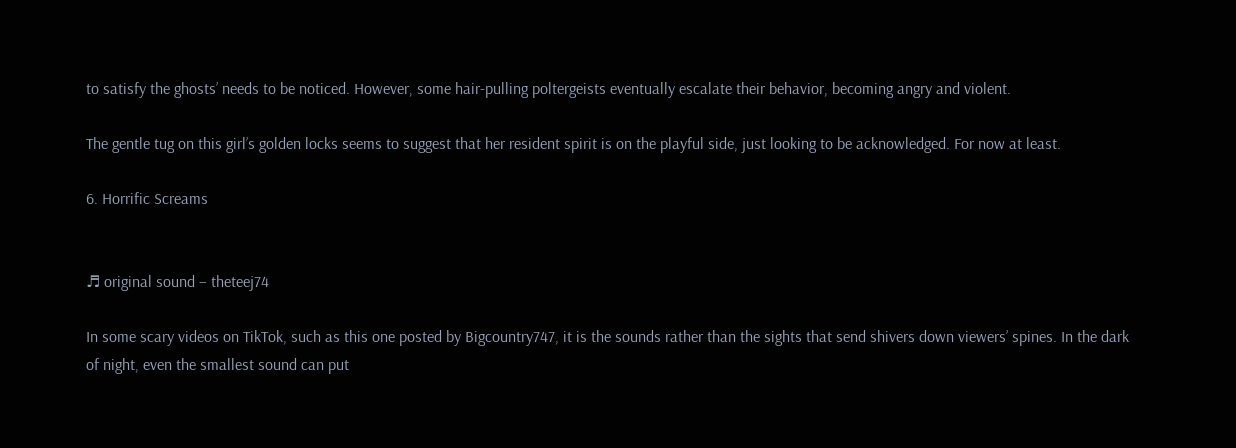to satisfy the ghosts’ needs to be noticed. However, some hair-pulling poltergeists eventually escalate their behavior, becoming angry and violent.

The gentle tug on this girl’s golden locks seems to suggest that her resident spirit is on the playful side, just looking to be acknowledged. For now at least.

6. Horrific Screams


♬ original sound – theteej74

In some scary videos on TikTok, such as this one posted by Bigcountry747, it is the sounds rather than the sights that send shivers down viewers’ spines. In the dark of night, even the smallest sound can put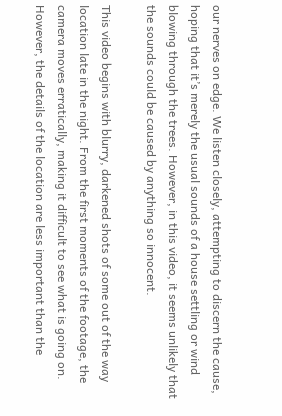our nerves on edge. We listen closely, attempting to discern the cause, hoping that it’s merely the usual sounds of a house settling or wind blowing through the trees. However, in this video, it seems unlikely that the sounds could be caused by anything so innocent.

This video begins with blurry, darkened shots of some out of the way location late in the night. From the first moments of the footage, the camera moves erratically, making it difficult to see what is going on. However, the details of the location are less important than the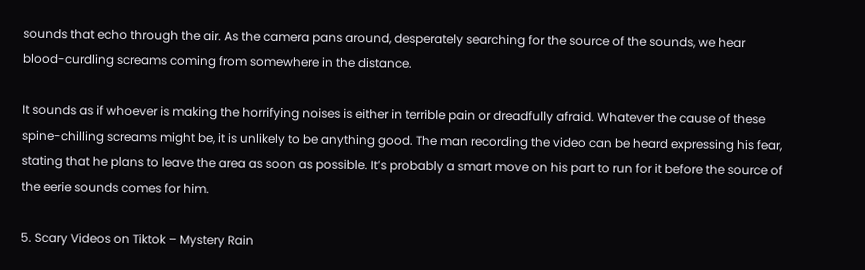sounds that echo through the air. As the camera pans around, desperately searching for the source of the sounds, we hear blood-curdling screams coming from somewhere in the distance.

It sounds as if whoever is making the horrifying noises is either in terrible pain or dreadfully afraid. Whatever the cause of these spine-chilling screams might be, it is unlikely to be anything good. The man recording the video can be heard expressing his fear, stating that he plans to leave the area as soon as possible. It’s probably a smart move on his part to run for it before the source of the eerie sounds comes for him.

5. Scary Videos on Tiktok – Mystery Rain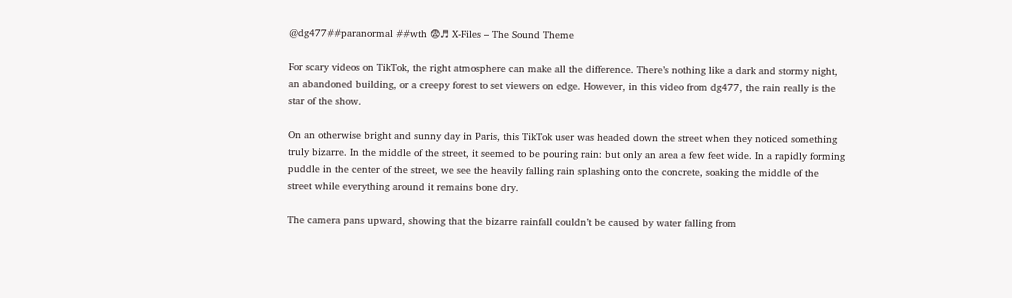@dg477##paranormal ##wth 😨♬ X-Files – The Sound Theme

For scary videos on TikTok, the right atmosphere can make all the difference. There’s nothing like a dark and stormy night, an abandoned building, or a creepy forest to set viewers on edge. However, in this video from dg477, the rain really is the star of the show.

On an otherwise bright and sunny day in Paris, this TikTok user was headed down the street when they noticed something truly bizarre. In the middle of the street, it seemed to be pouring rain: but only an area a few feet wide. In a rapidly forming puddle in the center of the street, we see the heavily falling rain splashing onto the concrete, soaking the middle of the street while everything around it remains bone dry.

The camera pans upward, showing that the bizarre rainfall couldn’t be caused by water falling from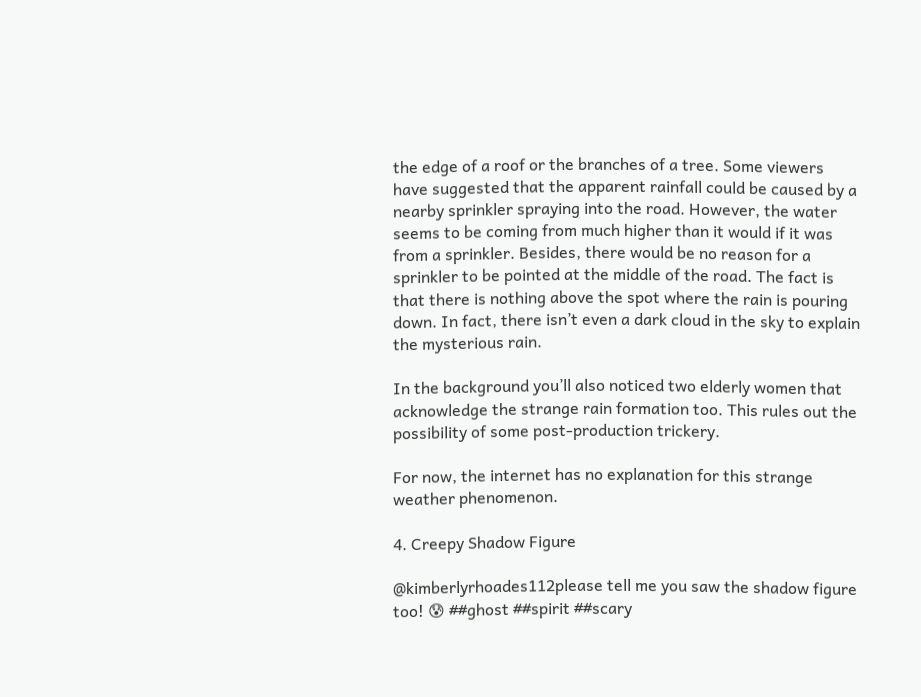the edge of a roof or the branches of a tree. Some viewers have suggested that the apparent rainfall could be caused by a nearby sprinkler spraying into the road. However, the water seems to be coming from much higher than it would if it was from a sprinkler. Besides, there would be no reason for a sprinkler to be pointed at the middle of the road. The fact is that there is nothing above the spot where the rain is pouring down. In fact, there isn’t even a dark cloud in the sky to explain the mysterious rain.

In the background you’ll also noticed two elderly women that acknowledge the strange rain formation too. This rules out the possibility of some post-production trickery.

For now, the internet has no explanation for this strange weather phenomenon.

4. Creepy Shadow Figure

@kimberlyrhoades112please tell me you saw the shadow figure too! 😰 ##ghost ##spirit ##scary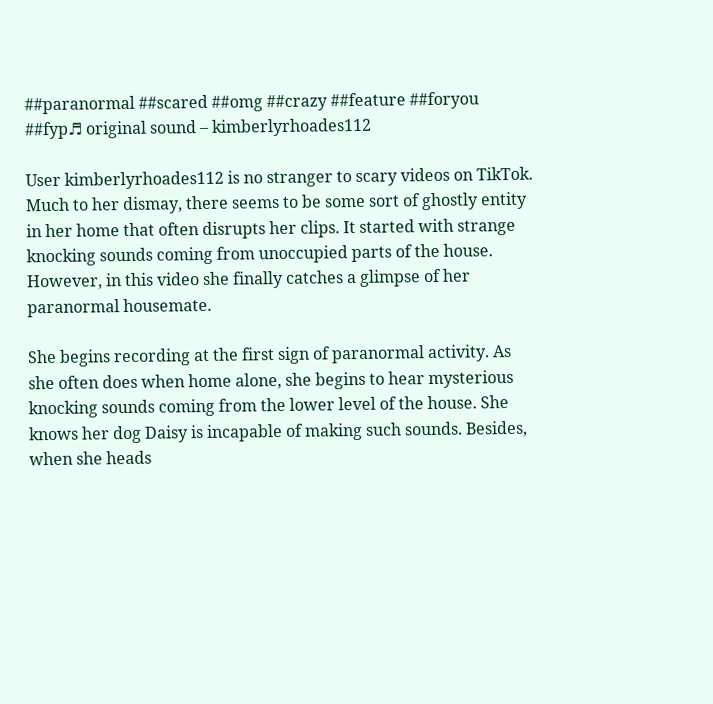##paranormal ##scared ##omg ##crazy ##feature ##foryou ##fyp♬ original sound – kimberlyrhoades112

User kimberlyrhoades112 is no stranger to scary videos on TikTok. Much to her dismay, there seems to be some sort of ghostly entity in her home that often disrupts her clips. It started with strange knocking sounds coming from unoccupied parts of the house. However, in this video she finally catches a glimpse of her paranormal housemate.

She begins recording at the first sign of paranormal activity. As she often does when home alone, she begins to hear mysterious knocking sounds coming from the lower level of the house. She knows her dog Daisy is incapable of making such sounds. Besides, when she heads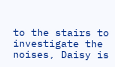to the stairs to investigate the noises, Daisy is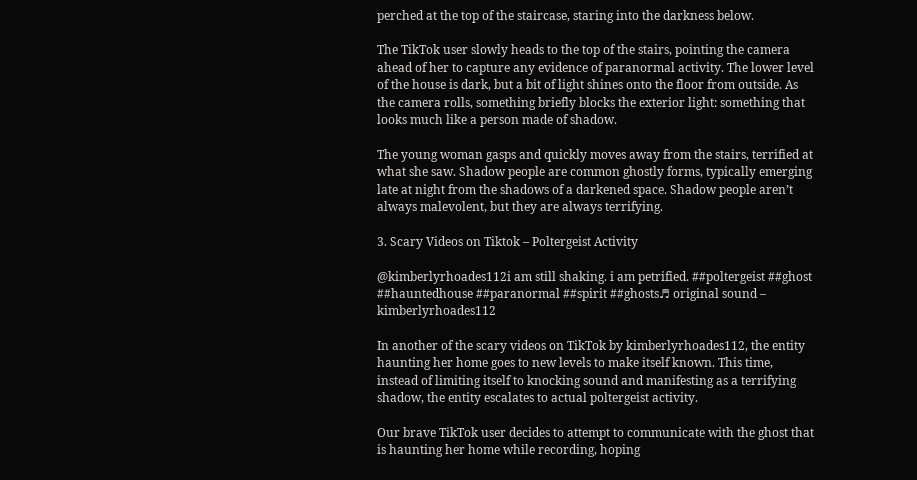perched at the top of the staircase, staring into the darkness below.

The TikTok user slowly heads to the top of the stairs, pointing the camera ahead of her to capture any evidence of paranormal activity. The lower level of the house is dark, but a bit of light shines onto the floor from outside. As the camera rolls, something briefly blocks the exterior light: something that looks much like a person made of shadow.

The young woman gasps and quickly moves away from the stairs, terrified at what she saw. Shadow people are common ghostly forms, typically emerging late at night from the shadows of a darkened space. Shadow people aren’t always malevolent, but they are always terrifying.

3. Scary Videos on Tiktok – Poltergeist Activity

@kimberlyrhoades112i am still shaking. i am petrified. ##poltergeist ##ghost ##hauntedhouse ##paranormal ##spirit ##ghosts♬ original sound – kimberlyrhoades112

In another of the scary videos on TikTok by kimberlyrhoades112, the entity haunting her home goes to new levels to make itself known. This time, instead of limiting itself to knocking sound and manifesting as a terrifying shadow, the entity escalates to actual poltergeist activity.

Our brave TikTok user decides to attempt to communicate with the ghost that is haunting her home while recording, hoping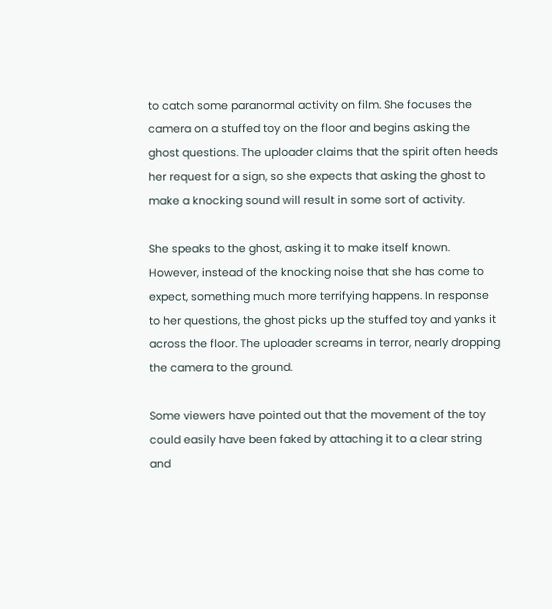to catch some paranormal activity on film. She focuses the camera on a stuffed toy on the floor and begins asking the ghost questions. The uploader claims that the spirit often heeds her request for a sign, so she expects that asking the ghost to make a knocking sound will result in some sort of activity.

She speaks to the ghost, asking it to make itself known. However, instead of the knocking noise that she has come to expect, something much more terrifying happens. In response to her questions, the ghost picks up the stuffed toy and yanks it across the floor. The uploader screams in terror, nearly dropping the camera to the ground.

Some viewers have pointed out that the movement of the toy could easily have been faked by attaching it to a clear string and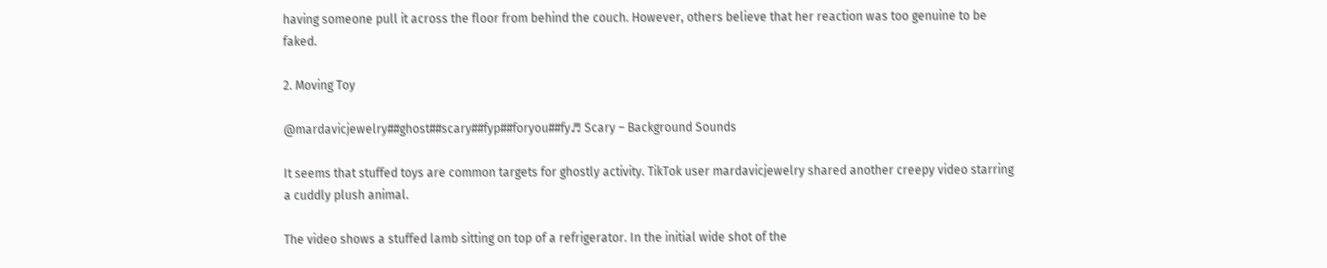having someone pull it across the floor from behind the couch. However, others believe that her reaction was too genuine to be faked.

2. Moving Toy

@mardavicjewelry##ghost##scary##fyp##foryou##fy♬ Scary – Background Sounds

It seems that stuffed toys are common targets for ghostly activity. TikTok user mardavicjewelry shared another creepy video starring a cuddly plush animal.

The video shows a stuffed lamb sitting on top of a refrigerator. In the initial wide shot of the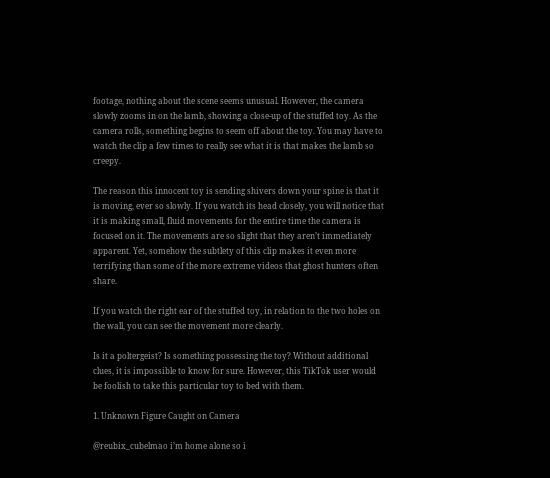footage, nothing about the scene seems unusual. However, the camera slowly zooms in on the lamb, showing a close-up of the stuffed toy. As the camera rolls, something begins to seem off about the toy. You may have to watch the clip a few times to really see what it is that makes the lamb so creepy.

The reason this innocent toy is sending shivers down your spine is that it is moving, ever so slowly. If you watch its head closely, you will notice that it is making small, fluid movements for the entire time the camera is focused on it. The movements are so slight that they aren’t immediately apparent. Yet, somehow the subtlety of this clip makes it even more terrifying than some of the more extreme videos that ghost hunters often share.

If you watch the right ear of the stuffed toy, in relation to the two holes on the wall, you can see the movement more clearly.

Is it a poltergeist? Is something possessing the toy? Without additional clues, it is impossible to know for sure. However, this TikTok user would be foolish to take this particular toy to bed with them.

1. Unknown Figure Caught on Camera

@reubix_cubelmao i’m home alone so i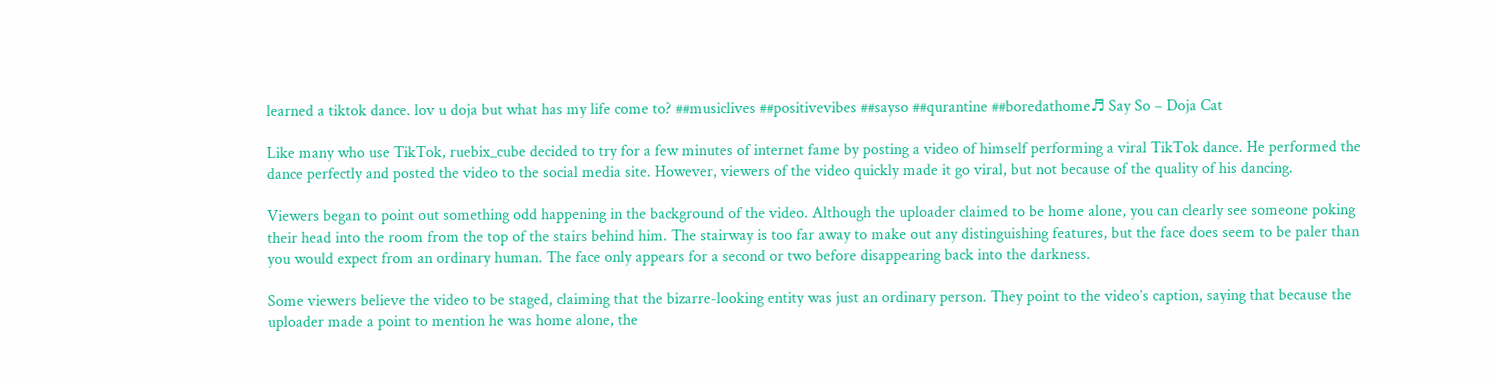learned a tiktok dance. lov u doja but what has my life come to? ##musiclives ##positivevibes ##sayso ##qurantine ##boredathome♬ Say So – Doja Cat

Like many who use TikTok, ruebix_cube decided to try for a few minutes of internet fame by posting a video of himself performing a viral TikTok dance. He performed the dance perfectly and posted the video to the social media site. However, viewers of the video quickly made it go viral, but not because of the quality of his dancing.

Viewers began to point out something odd happening in the background of the video. Although the uploader claimed to be home alone, you can clearly see someone poking their head into the room from the top of the stairs behind him. The stairway is too far away to make out any distinguishing features, but the face does seem to be paler than you would expect from an ordinary human. The face only appears for a second or two before disappearing back into the darkness.

Some viewers believe the video to be staged, claiming that the bizarre-looking entity was just an ordinary person. They point to the video’s caption, saying that because the uploader made a point to mention he was home alone, the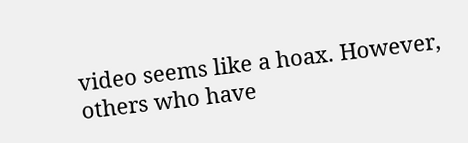video seems like a hoax. However, others who have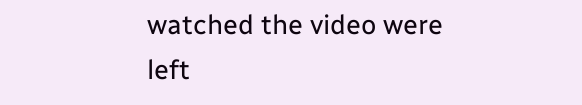watched the video were left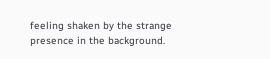feeling shaken by the strange presence in the background.